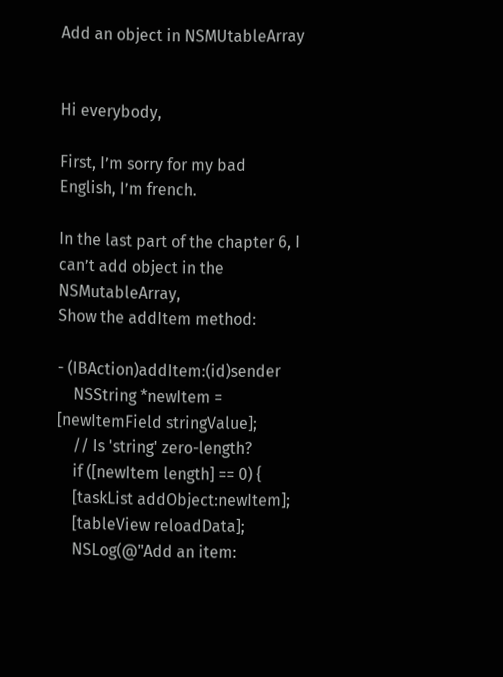Add an object in NSMUtableArray


Hi everybody,

First, I’m sorry for my bad English, I’m french.

In the last part of the chapter 6, I can’t add object in the NSMutableArray,
Show the addItem method:

- (IBAction)addItem:(id)sender
    NSString *newItem = [newItemField stringValue];
    // Is 'string' zero-length?
    if ([newItem length] == 0) {
    [taskList addObject:newItem];
    [tableView reloadData];
    NSLog(@"Add an item: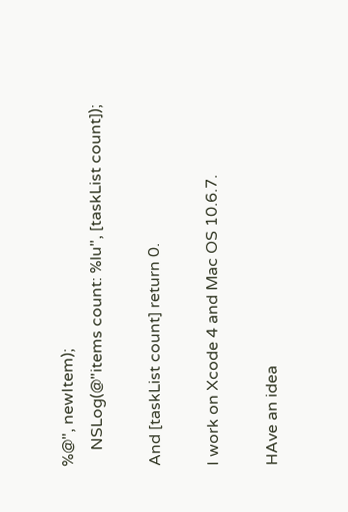%@", newItem);
    NSLog(@"items count: %lu", [taskList count]);

And [taskList count] return 0.

I work on Xcode 4 and Mac OS 10.6.7.

HAve an idea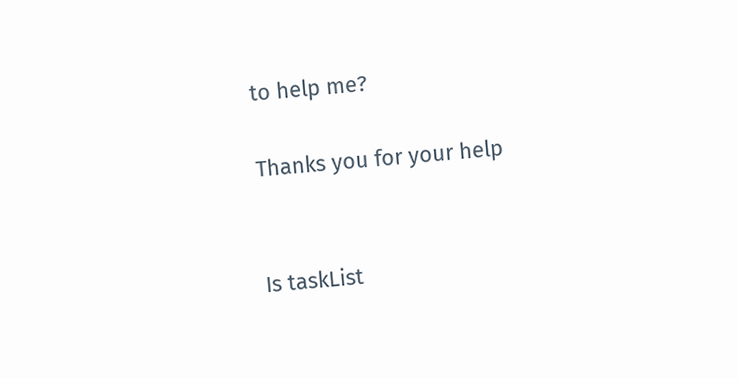to help me?

Thanks you for your help


Is taskList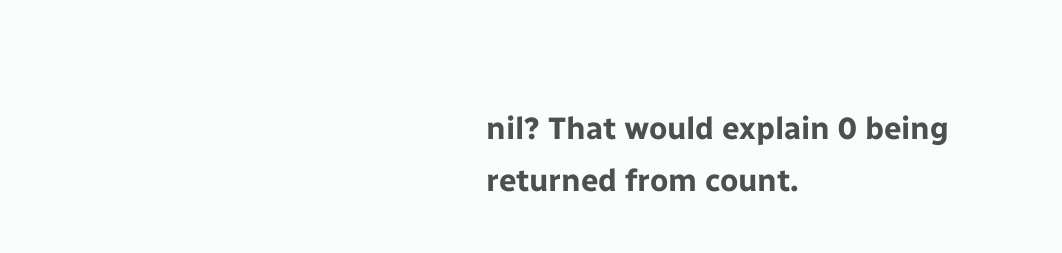nil? That would explain 0 being returned from count.